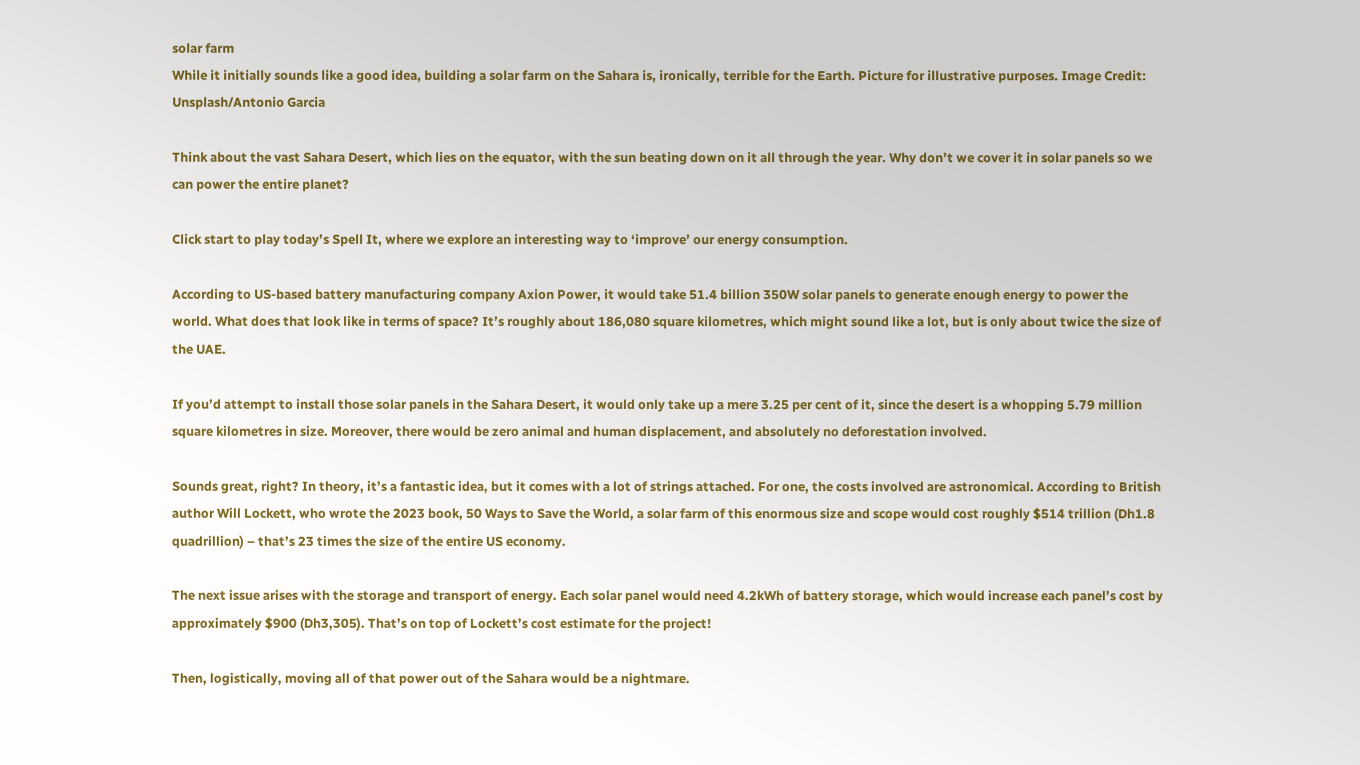solar farm
While it initially sounds like a good idea, building a solar farm on the Sahara is, ironically, terrible for the Earth. Picture for illustrative purposes. Image Credit: Unsplash/Antonio Garcia

Think about the vast Sahara Desert, which lies on the equator, with the sun beating down on it all through the year. Why don’t we cover it in solar panels so we can power the entire planet?

Click start to play today’s Spell It, where we explore an interesting way to ‘improve’ our energy consumption.

According to US-based battery manufacturing company Axion Power, it would take 51.4 billion 350W solar panels to generate enough energy to power the world. What does that look like in terms of space? It’s roughly about 186,080 square kilometres, which might sound like a lot, but is only about twice the size of the UAE.

If you’d attempt to install those solar panels in the Sahara Desert, it would only take up a mere 3.25 per cent of it, since the desert is a whopping 5.79 million square kilometres in size. Moreover, there would be zero animal and human displacement, and absolutely no deforestation involved.

Sounds great, right? In theory, it’s a fantastic idea, but it comes with a lot of strings attached. For one, the costs involved are astronomical. According to British author Will Lockett, who wrote the 2023 book, 50 Ways to Save the World, a solar farm of this enormous size and scope would cost roughly $514 trillion (Dh1.8 quadrillion) – that’s 23 times the size of the entire US economy.

The next issue arises with the storage and transport of energy. Each solar panel would need 4.2kWh of battery storage, which would increase each panel’s cost by approximately $900 (Dh3,305). That’s on top of Lockett’s cost estimate for the project!

Then, logistically, moving all of that power out of the Sahara would be a nightmare.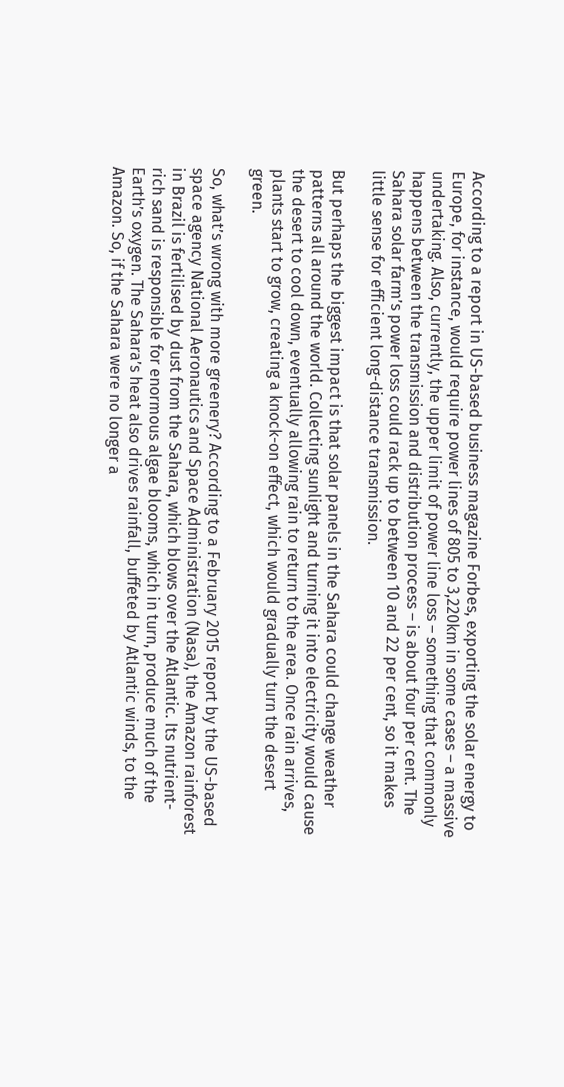According to a report in US-based business magazine Forbes, exporting the solar energy to Europe, for instance, would require power lines of 805 to 3,220km in some cases – a massive undertaking. Also, currently, the upper limit of power line loss – something that commonly happens between the transmission and distribution process – is about four per cent. The Sahara solar farm’s power loss could rack up to between 10 and 22 per cent, so it makes little sense for efficient long-distance transmission.

But perhaps the biggest impact is that solar panels in the Sahara could change weather patterns all around the world. Collecting sunlight and turning it into electricity would cause the desert to cool down, eventually allowing rain to return to the area. Once rain arrives, plants start to grow, creating a knock-on effect, which would gradually turn the desert green.

So, what’s wrong with more greenery? According to a February 2015 report by the US-based space agency National Aeronautics and Space Administration (Nasa), the Amazon rainforest in Brazil is fertilised by dust from the Sahara, which blows over the Atlantic. Its nutrient-rich sand is responsible for enormous algae blooms, which in turn, produce much of the Earth’s oxygen. The Sahara’s heat also drives rainfall, buffeted by Atlantic winds, to the Amazon. So, if the Sahara were no longer a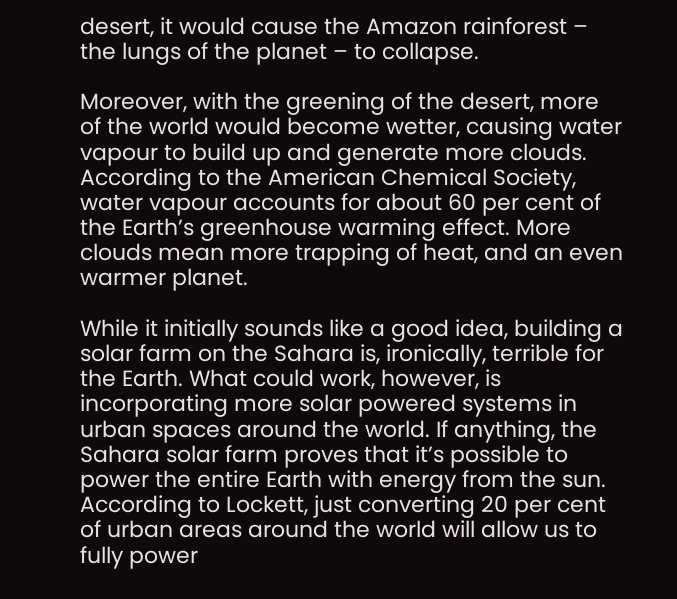desert, it would cause the Amazon rainforest – the lungs of the planet – to collapse.

Moreover, with the greening of the desert, more of the world would become wetter, causing water vapour to build up and generate more clouds. According to the American Chemical Society, water vapour accounts for about 60 per cent of the Earth’s greenhouse warming effect. More clouds mean more trapping of heat, and an even warmer planet.

While it initially sounds like a good idea, building a solar farm on the Sahara is, ironically, terrible for the Earth. What could work, however, is incorporating more solar powered systems in urban spaces around the world. If anything, the Sahara solar farm proves that it’s possible to power the entire Earth with energy from the sun. According to Lockett, just converting 20 per cent of urban areas around the world will allow us to fully power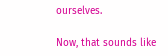ourselves.

Now, that sounds like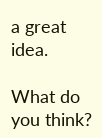a great idea.

What do you think?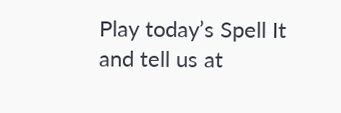Play today’s Spell It and tell us at